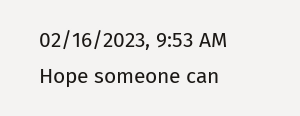02/16/2023, 9:53 AM
Hope someone can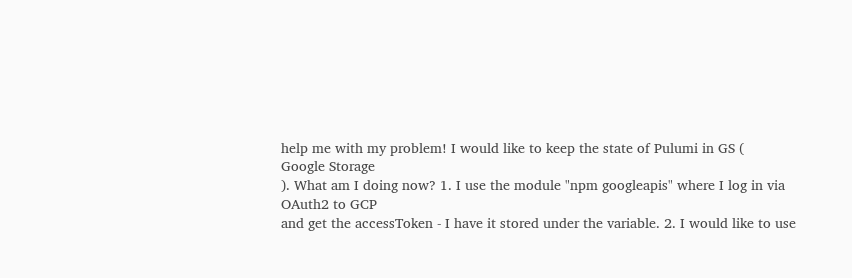help me with my problem! I would like to keep the state of Pulumi in GS (
Google Storage
). What am I doing now? 1. I use the module "npm googleapis" where I log in via
OAuth2 to GCP
and get the accessToken - I have it stored under the variable. 2. I would like to use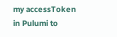my accessToken in Pulumi to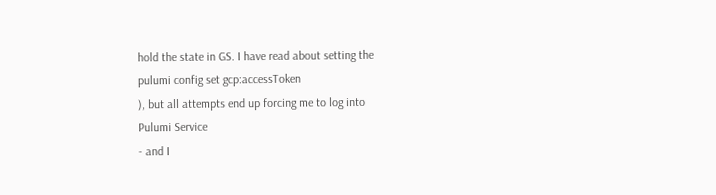hold the state in GS. I have read about setting the
pulumi config set gcp:accessToken
), but all attempts end up forcing me to log into
Pulumi Service
- and I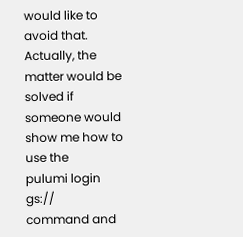would like to avoid that. Actually, the matter would be solved if someone would show me how to use the
pulumi login gs://
command and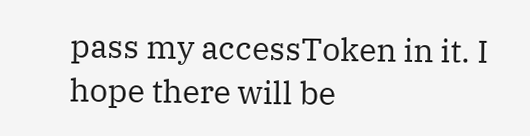pass my accessToken in it. I hope there will be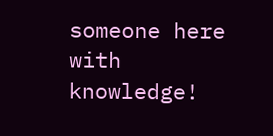someone here with knowledge!